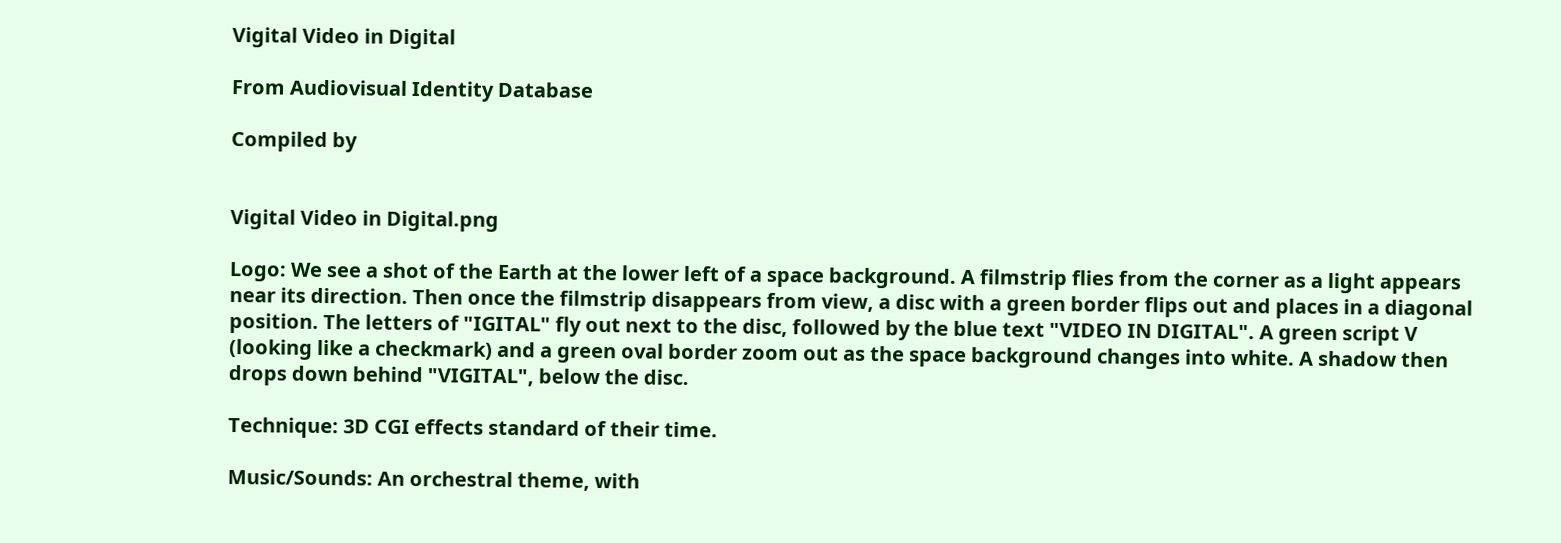Vigital Video in Digital

From Audiovisual Identity Database

Compiled by


Vigital Video in Digital.png

Logo: We see a shot of the Earth at the lower left of a space background. A filmstrip flies from the corner as a light appears near its direction. Then once the filmstrip disappears from view, a disc with a green border flips out and places in a diagonal position. The letters of "IGITAL" fly out next to the disc, followed by the blue text "VIDEO IN DIGITAL". A green script V (looking like a checkmark) and a green oval border zoom out as the space background changes into white. A shadow then drops down behind "VIGITAL", below the disc.

Technique: 3D CGI effects standard of their time.

Music/Sounds: An orchestral theme, with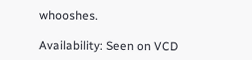whooshes.

Availability: Seen on VCD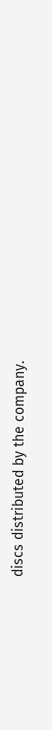discs distributed by the company.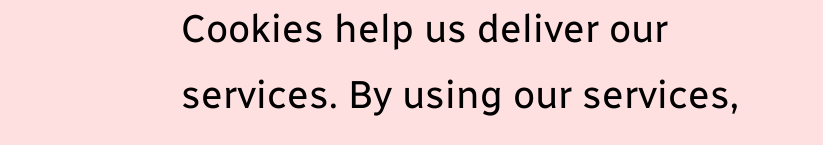Cookies help us deliver our services. By using our services,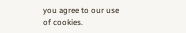you agree to our use of cookies.